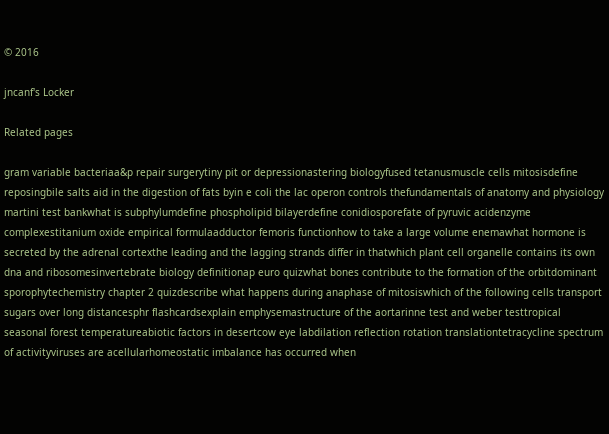© 2016

jncanf's Locker

Related pages

gram variable bacteriaa&p repair surgerytiny pit or depressionastering biologyfused tetanusmuscle cells mitosisdefine reposingbile salts aid in the digestion of fats byin e coli the lac operon controls thefundamentals of anatomy and physiology martini test bankwhat is subphylumdefine phospholipid bilayerdefine conidiosporefate of pyruvic acidenzyme complexestitanium oxide empirical formulaadductor femoris functionhow to take a large volume enemawhat hormone is secreted by the adrenal cortexthe leading and the lagging strands differ in thatwhich plant cell organelle contains its own dna and ribosomesinvertebrate biology definitionap euro quizwhat bones contribute to the formation of the orbitdominant sporophytechemistry chapter 2 quizdescribe what happens during anaphase of mitosiswhich of the following cells transport sugars over long distancesphr flashcardsexplain emphysemastructure of the aortarinne test and weber testtropical seasonal forest temperatureabiotic factors in desertcow eye labdilation reflection rotation translationtetracycline spectrum of activityviruses are acellularhomeostatic imbalance has occurred when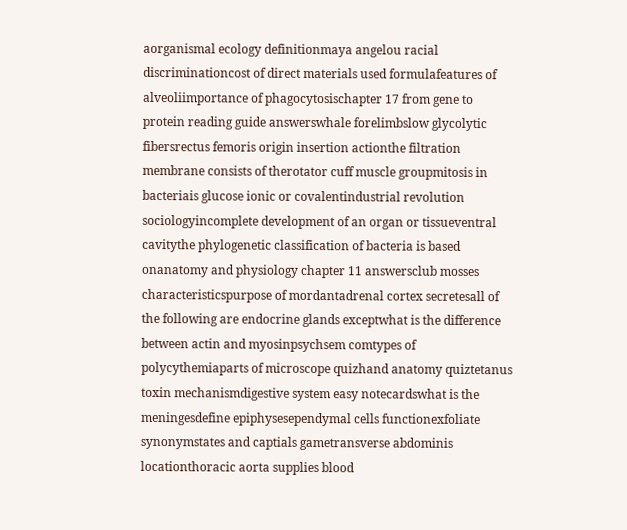aorganismal ecology definitionmaya angelou racial discriminationcost of direct materials used formulafeatures of alveoliimportance of phagocytosischapter 17 from gene to protein reading guide answerswhale forelimbslow glycolytic fibersrectus femoris origin insertion actionthe filtration membrane consists of therotator cuff muscle groupmitosis in bacteriais glucose ionic or covalentindustrial revolution sociologyincomplete development of an organ or tissueventral cavitythe phylogenetic classification of bacteria is based onanatomy and physiology chapter 11 answersclub mosses characteristicspurpose of mordantadrenal cortex secretesall of the following are endocrine glands exceptwhat is the difference between actin and myosinpsychsem comtypes of polycythemiaparts of microscope quizhand anatomy quiztetanus toxin mechanismdigestive system easy notecardswhat is the meningesdefine epiphysesependymal cells functionexfoliate synonymstates and captials gametransverse abdominis locationthoracic aorta supplies blood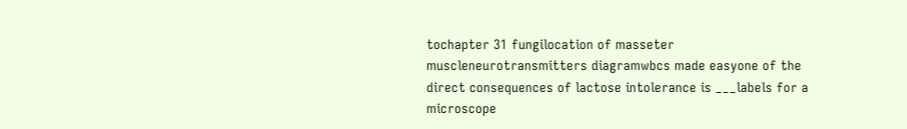tochapter 31 fungilocation of masseter muscleneurotransmitters diagramwbcs made easyone of the direct consequences of lactose intolerance is ___labels for a microscope